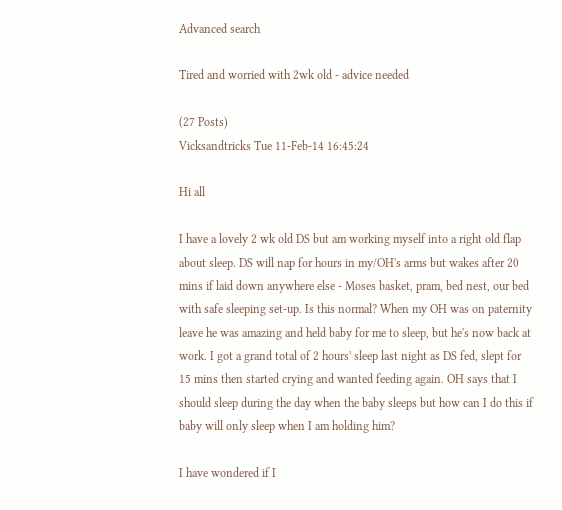Advanced search

Tired and worried with 2wk old - advice needed

(27 Posts)
Vicksandtricks Tue 11-Feb-14 16:45:24

Hi all

I have a lovely 2 wk old DS but am working myself into a right old flap about sleep. DS will nap for hours in my/OH's arms but wakes after 20 mins if laid down anywhere else - Moses basket, pram, bed nest, our bed with safe sleeping set-up. Is this normal? When my OH was on paternity leave he was amazing and held baby for me to sleep, but he's now back at work. I got a grand total of 2 hours' sleep last night as DS fed, slept for 15 mins then started crying and wanted feeding again. OH says that I should sleep during the day when the baby sleeps but how can I do this if baby will only sleep when I am holding him?

I have wondered if I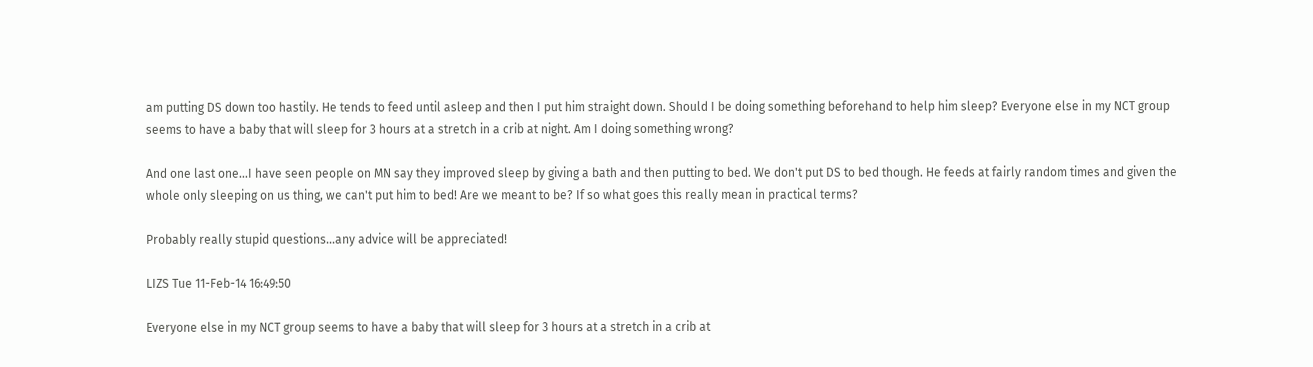am putting DS down too hastily. He tends to feed until asleep and then I put him straight down. Should I be doing something beforehand to help him sleep? Everyone else in my NCT group seems to have a baby that will sleep for 3 hours at a stretch in a crib at night. Am I doing something wrong?

And one last one...I have seen people on MN say they improved sleep by giving a bath and then putting to bed. We don't put DS to bed though. He feeds at fairly random times and given the whole only sleeping on us thing, we can't put him to bed! Are we meant to be? If so what goes this really mean in practical terms?

Probably really stupid questions...any advice will be appreciated!

LIZS Tue 11-Feb-14 16:49:50

Everyone else in my NCT group seems to have a baby that will sleep for 3 hours at a stretch in a crib at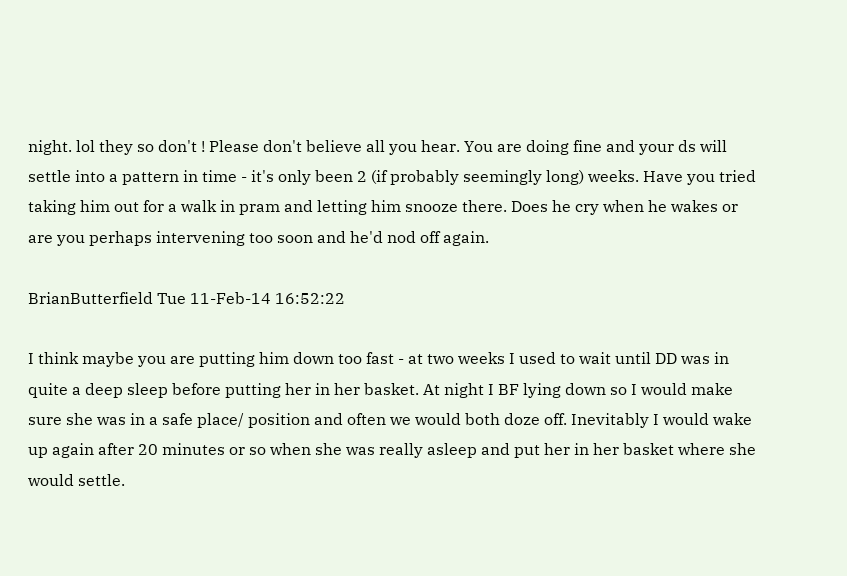night. lol they so don't ! Please don't believe all you hear. You are doing fine and your ds will settle into a pattern in time - it's only been 2 (if probably seemingly long) weeks. Have you tried taking him out for a walk in pram and letting him snooze there. Does he cry when he wakes or are you perhaps intervening too soon and he'd nod off again.

BrianButterfield Tue 11-Feb-14 16:52:22

I think maybe you are putting him down too fast - at two weeks I used to wait until DD was in quite a deep sleep before putting her in her basket. At night I BF lying down so I would make sure she was in a safe place/ position and often we would both doze off. Inevitably I would wake up again after 20 minutes or so when she was really asleep and put her in her basket where she would settle.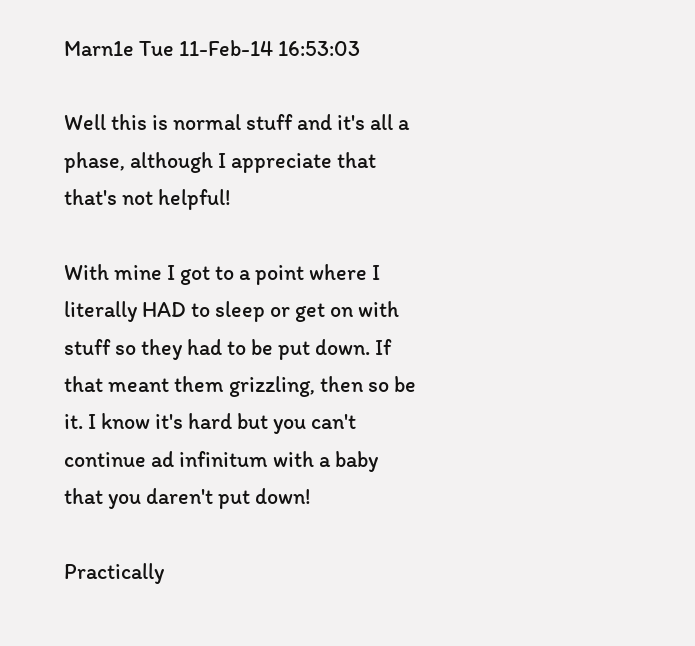Marn1e Tue 11-Feb-14 16:53:03

Well this is normal stuff and it's all a phase, although I appreciate that that's not helpful!

With mine I got to a point where I literally HAD to sleep or get on with stuff so they had to be put down. If that meant them grizzling, then so be it. I know it's hard but you can't continue ad infinitum with a baby that you daren't put down!

Practically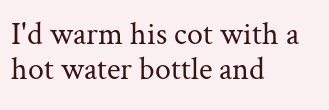I'd warm his cot with a hot water bottle and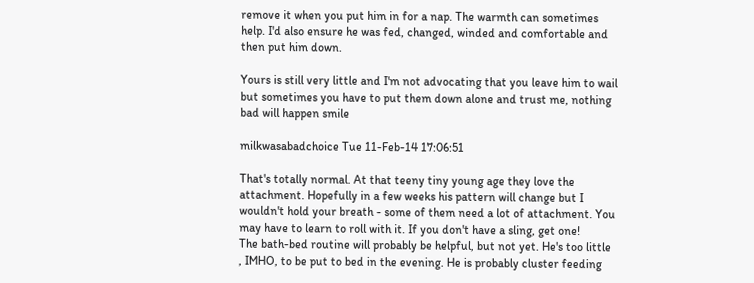remove it when you put him in for a nap. The warmth can sometimes help. I'd also ensure he was fed, changed, winded and comfortable and then put him down.

Yours is still very little and I'm not advocating that you leave him to wail but sometimes you have to put them down alone and trust me, nothing bad will happen smile

milkwasabadchoice Tue 11-Feb-14 17:06:51

That's totally normal. At that teeny tiny young age they love the attachment. Hopefully in a few weeks his pattern will change but I wouldn't hold your breath - some of them need a lot of attachment. You may have to learn to roll with it. If you don't have a sling, get one!
The bath-bed routine will probably be helpful, but not yet. He's too little , IMHO, to be put to bed in the evening. He is probably cluster feeding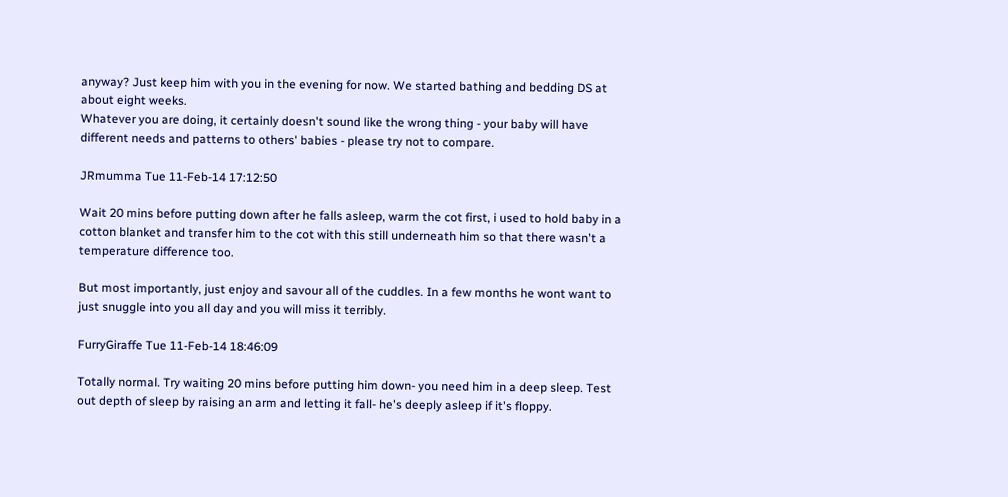anyway? Just keep him with you in the evening for now. We started bathing and bedding DS at about eight weeks.
Whatever you are doing, it certainly doesn't sound like the wrong thing - your baby will have different needs and patterns to others' babies - please try not to compare.

JRmumma Tue 11-Feb-14 17:12:50

Wait 20 mins before putting down after he falls asleep, warm the cot first, i used to hold baby in a cotton blanket and transfer him to the cot with this still underneath him so that there wasn't a temperature difference too.

But most importantly, just enjoy and savour all of the cuddles. In a few months he wont want to just snuggle into you all day and you will miss it terribly.

FurryGiraffe Tue 11-Feb-14 18:46:09

Totally normal. Try waiting 20 mins before putting him down- you need him in a deep sleep. Test out depth of sleep by raising an arm and letting it fall- he's deeply asleep if it's floppy.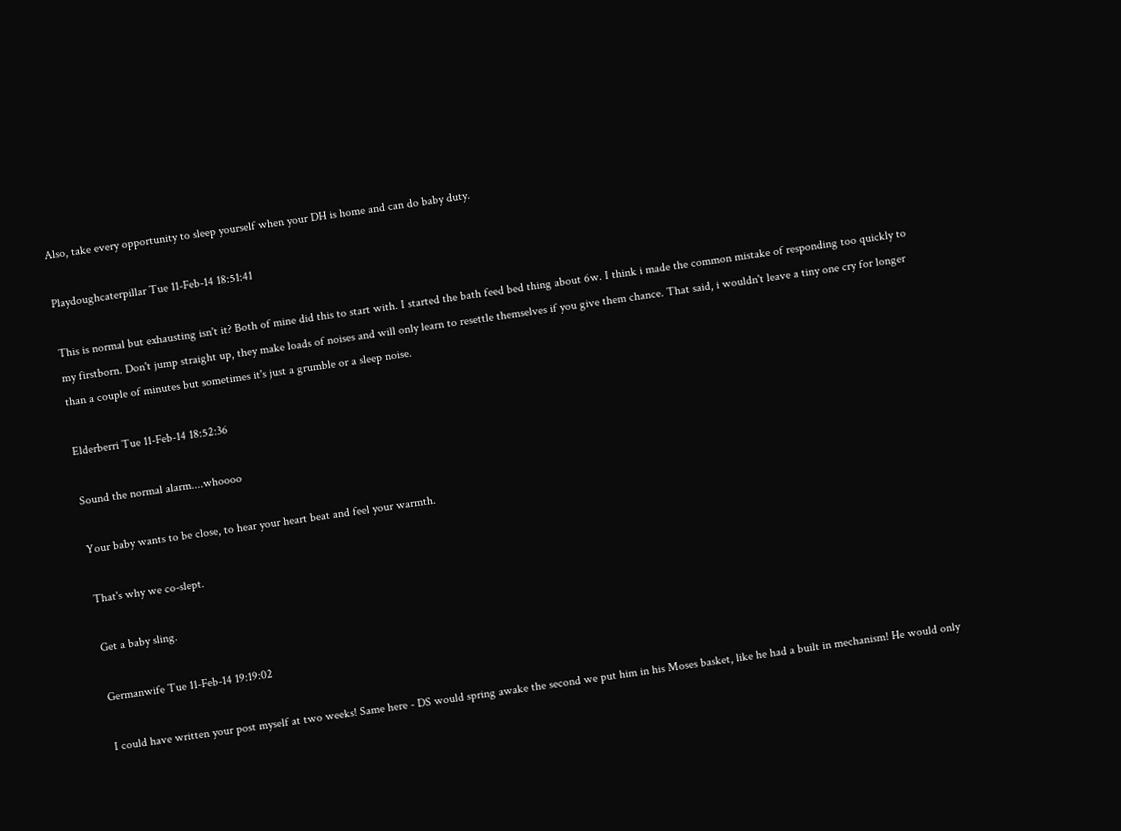Also, take every opportunity to sleep yourself when your DH is home and can do baby duty.

Playdoughcaterpillar Tue 11-Feb-14 18:51:41

This is normal but exhausting isn't it? Both of mine did this to start with. I started the bath feed bed thing about 6w. I think i made the common mistake of responding too quickly to my firstborn. Don't jump straight up, they make loads of noises and will only learn to resettle themselves if you give them chance. That said, i wouldn't leave a tiny one cry for longer than a couple of minutes but sometimes it's just a grumble or a sleep noise.

Elderberri Tue 11-Feb-14 18:52:36

Sound the normal alarm....whoooo

Your baby wants to be close, to hear your heart beat and feel your warmth.

That's why we co-slept.

Get a baby sling.

Germanwife Tue 11-Feb-14 19:19:02

I could have written your post myself at two weeks! Same here - DS would spring awake the second we put him in his Moses basket, like he had a built in mechanism! He would only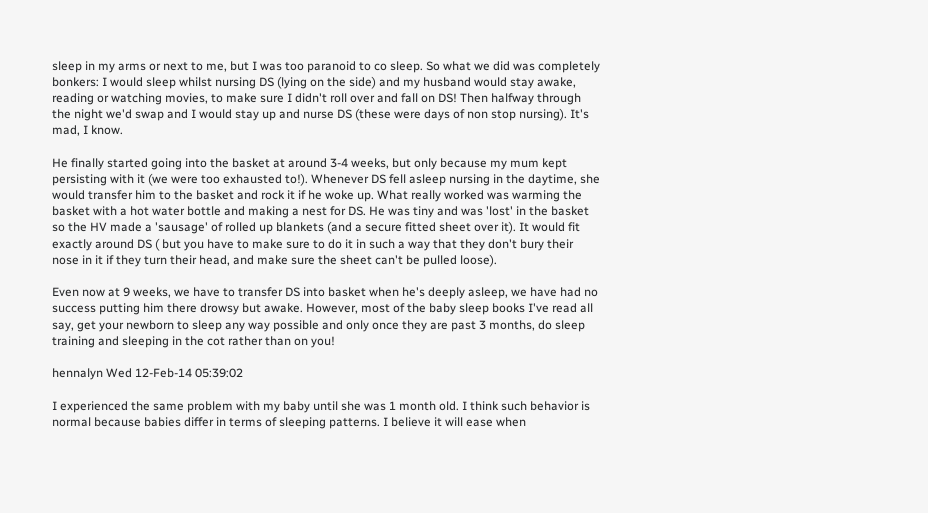sleep in my arms or next to me, but I was too paranoid to co sleep. So what we did was completely bonkers: I would sleep whilst nursing DS (lying on the side) and my husband would stay awake, reading or watching movies, to make sure I didn't roll over and fall on DS! Then halfway through the night we'd swap and I would stay up and nurse DS (these were days of non stop nursing). It's mad, I know.

He finally started going into the basket at around 3-4 weeks, but only because my mum kept persisting with it (we were too exhausted to!). Whenever DS fell asleep nursing in the daytime, she would transfer him to the basket and rock it if he woke up. What really worked was warming the basket with a hot water bottle and making a nest for DS. He was tiny and was 'lost' in the basket so the HV made a 'sausage' of rolled up blankets (and a secure fitted sheet over it). It would fit exactly around DS ( but you have to make sure to do it in such a way that they don't bury their nose in it if they turn their head, and make sure the sheet can't be pulled loose).

Even now at 9 weeks, we have to transfer DS into basket when he's deeply asleep, we have had no success putting him there drowsy but awake. However, most of the baby sleep books I've read all say, get your newborn to sleep any way possible and only once they are past 3 months, do sleep training and sleeping in the cot rather than on you!

hennalyn Wed 12-Feb-14 05:39:02

I experienced the same problem with my baby until she was 1 month old. I think such behavior is normal because babies differ in terms of sleeping patterns. I believe it will ease when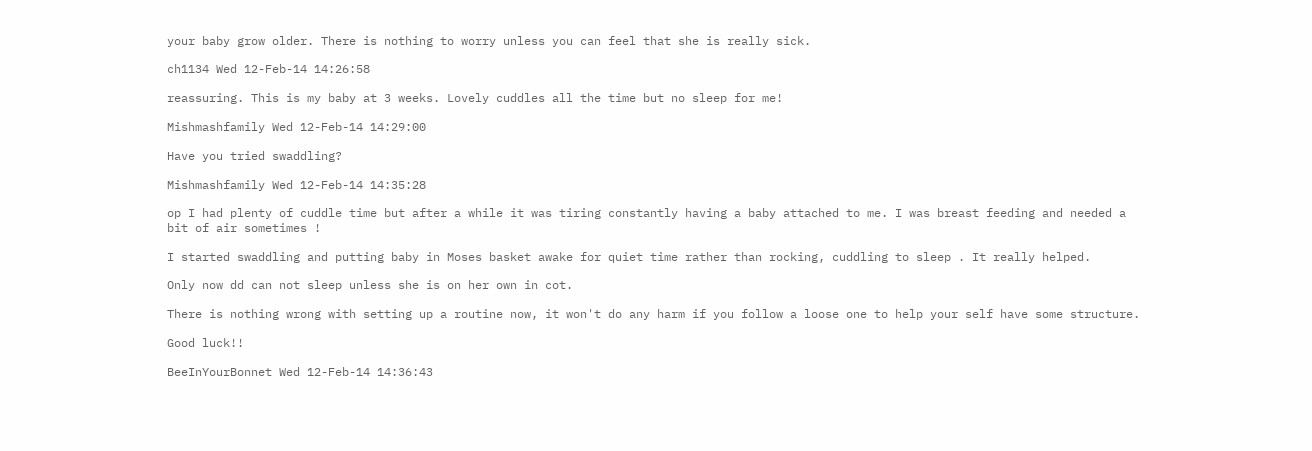your baby grow older. There is nothing to worry unless you can feel that she is really sick.

ch1134 Wed 12-Feb-14 14:26:58

reassuring. This is my baby at 3 weeks. Lovely cuddles all the time but no sleep for me!

Mishmashfamily Wed 12-Feb-14 14:29:00

Have you tried swaddling?

Mishmashfamily Wed 12-Feb-14 14:35:28

op I had plenty of cuddle time but after a while it was tiring constantly having a baby attached to me. I was breast feeding and needed a bit of air sometimes !

I started swaddling and putting baby in Moses basket awake for quiet time rather than rocking, cuddling to sleep . It really helped.

Only now dd can not sleep unless she is on her own in cot.

There is nothing wrong with setting up a routine now, it won't do any harm if you follow a loose one to help your self have some structure.

Good luck!!

BeeInYourBonnet Wed 12-Feb-14 14:36:43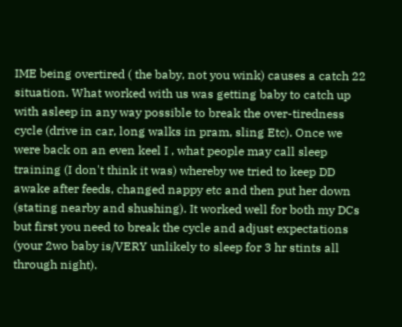IME being overtired ( the baby, not you wink) causes a catch 22 situation. What worked with us was getting baby to catch up with asleep in any way possible to break the over-tiredness cycle (drive in car, long walks in pram, sling Etc). Once we were back on an even keel I , what people may call sleep training (I don't think it was) whereby we tried to keep DD awake after feeds, changed nappy etc and then put her down (stating nearby and shushing). It worked well for both my DCs but first you need to break the cycle and adjust expectations (your 2wo baby is/VERY unlikely to sleep for 3 hr stints all through night).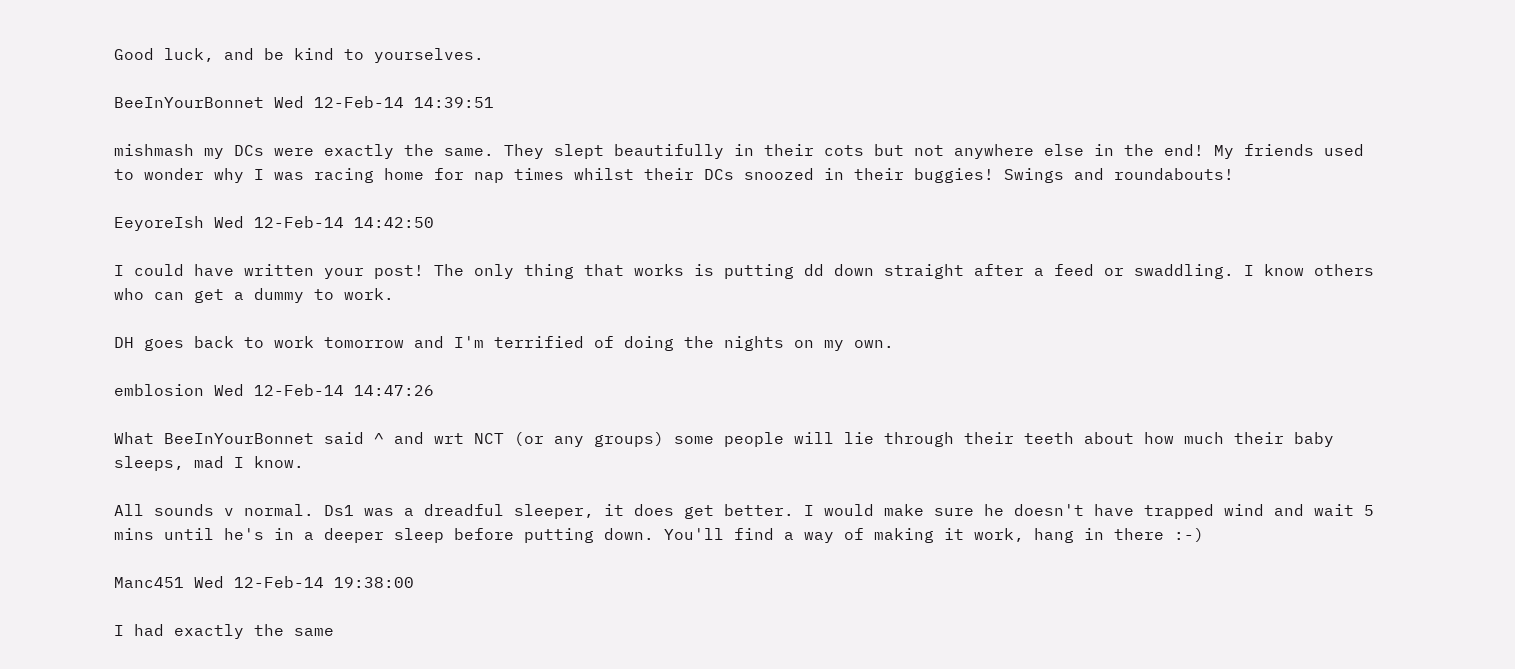Good luck, and be kind to yourselves.

BeeInYourBonnet Wed 12-Feb-14 14:39:51

mishmash my DCs were exactly the same. They slept beautifully in their cots but not anywhere else in the end! My friends used to wonder why I was racing home for nap times whilst their DCs snoozed in their buggies! Swings and roundabouts!

EeyoreIsh Wed 12-Feb-14 14:42:50

I could have written your post! The only thing that works is putting dd down straight after a feed or swaddling. I know others who can get a dummy to work.

DH goes back to work tomorrow and I'm terrified of doing the nights on my own.

emblosion Wed 12-Feb-14 14:47:26

What BeeInYourBonnet said ^ and wrt NCT (or any groups) some people will lie through their teeth about how much their baby sleeps, mad I know.

All sounds v normal. Ds1 was a dreadful sleeper, it does get better. I would make sure he doesn't have trapped wind and wait 5 mins until he's in a deeper sleep before putting down. You'll find a way of making it work, hang in there :-)

Manc451 Wed 12-Feb-14 19:38:00

I had exactly the same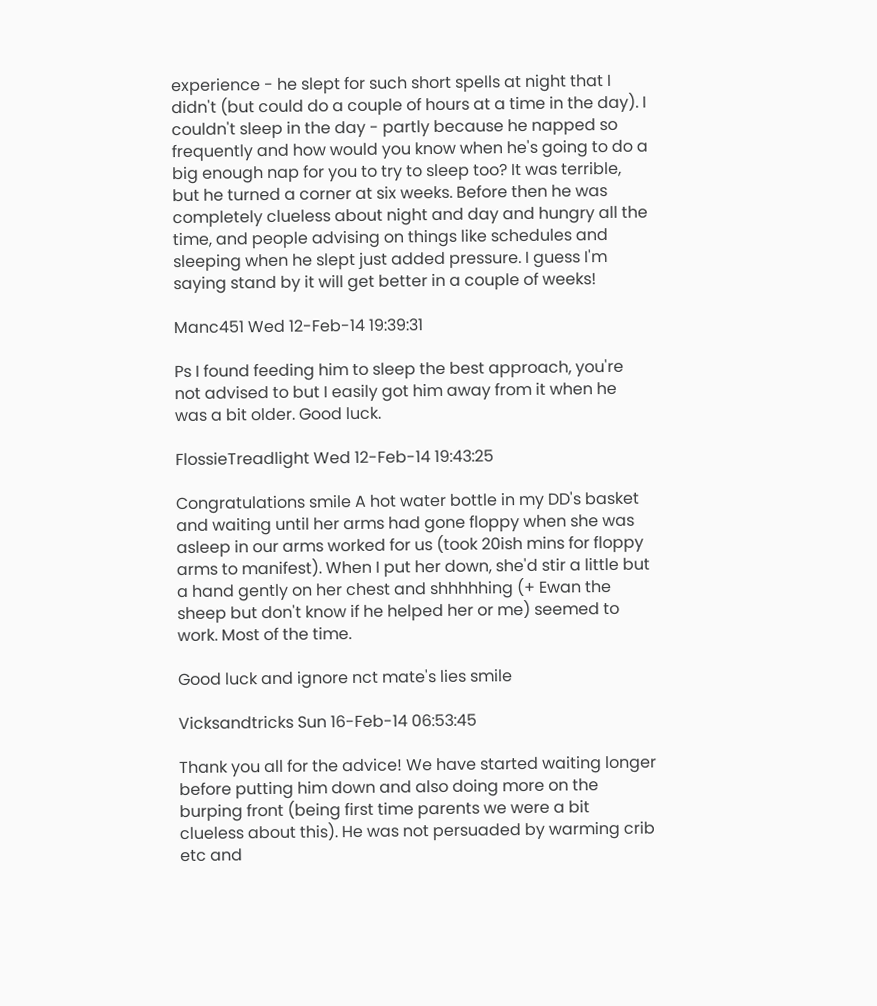experience - he slept for such short spells at night that I didn't (but could do a couple of hours at a time in the day). I couldn't sleep in the day - partly because he napped so frequently and how would you know when he's going to do a big enough nap for you to try to sleep too? It was terrible, but he turned a corner at six weeks. Before then he was completely clueless about night and day and hungry all the time, and people advising on things like schedules and sleeping when he slept just added pressure. I guess I'm saying stand by it will get better in a couple of weeks!

Manc451 Wed 12-Feb-14 19:39:31

Ps I found feeding him to sleep the best approach, you're not advised to but I easily got him away from it when he was a bit older. Good luck.

FlossieTreadlight Wed 12-Feb-14 19:43:25

Congratulations smile A hot water bottle in my DD's basket and waiting until her arms had gone floppy when she was asleep in our arms worked for us (took 20ish mins for floppy arms to manifest). When I put her down, she'd stir a little but a hand gently on her chest and shhhhhing (+ Ewan the sheep but don't know if he helped her or me) seemed to work. Most of the time.

Good luck and ignore nct mate's lies smile

Vicksandtricks Sun 16-Feb-14 06:53:45

Thank you all for the advice! We have started waiting longer before putting him down and also doing more on the burping front (being first time parents we were a bit clueless about this). He was not persuaded by warming crib etc and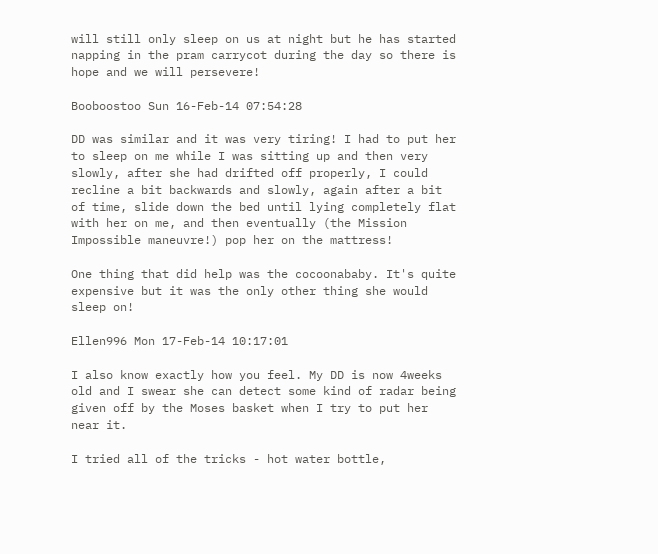will still only sleep on us at night but he has started napping in the pram carrycot during the day so there is hope and we will persevere!

Booboostoo Sun 16-Feb-14 07:54:28

DD was similar and it was very tiring! I had to put her to sleep on me while I was sitting up and then very slowly, after she had drifted off properly, I could recline a bit backwards and slowly, again after a bit of time, slide down the bed until lying completely flat with her on me, and then eventually (the Mission Impossible maneuvre!) pop her on the mattress!

One thing that did help was the cocoonababy. It's quite expensive but it was the only other thing she would sleep on!

Ellen996 Mon 17-Feb-14 10:17:01

I also know exactly how you feel. My DD is now 4weeks old and I swear she can detect some kind of radar being given off by the Moses basket when I try to put her near it.

I tried all of the tricks - hot water bottle,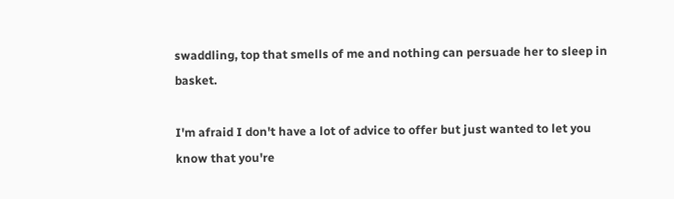swaddling, top that smells of me and nothing can persuade her to sleep in basket.

I'm afraid I don't have a lot of advice to offer but just wanted to let you know that you're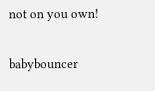not on you own!

babybouncer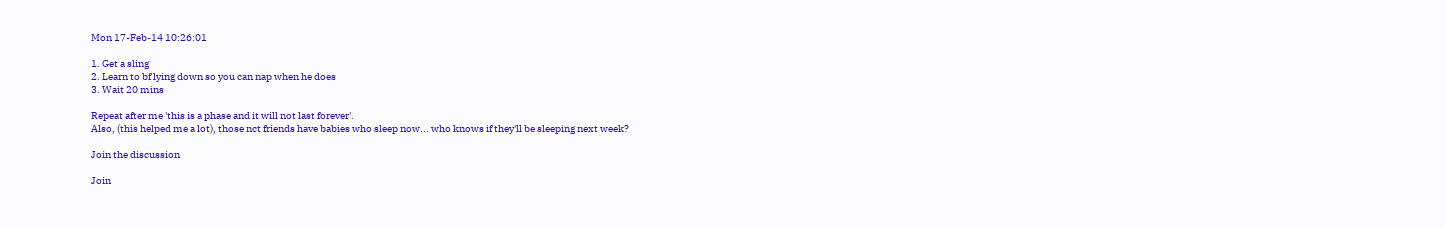Mon 17-Feb-14 10:26:01

1. Get a sling
2. Learn to bf lying down so you can nap when he does
3. Wait 20 mins

Repeat after me 'this is a phase and it will not last forever'.
Also, (this helped me a lot), those nct friends have babies who sleep now... who knows if they'll be sleeping next week?

Join the discussion

Join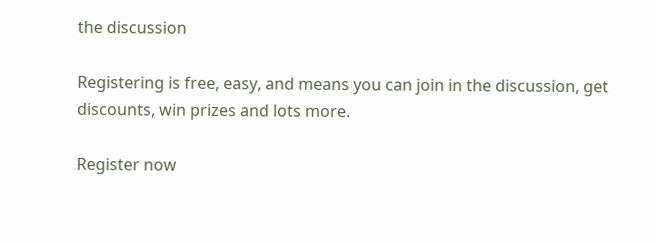the discussion

Registering is free, easy, and means you can join in the discussion, get discounts, win prizes and lots more.

Register now